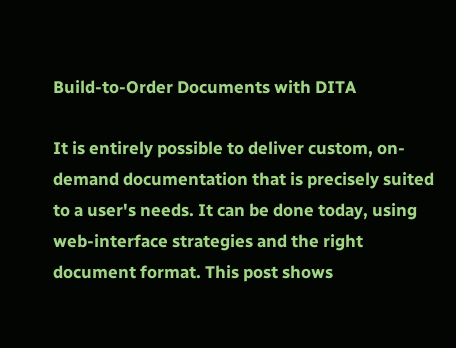Build-to-Order Documents with DITA

It is entirely possible to deliver custom, on-demand documentation that is precisely suited to a user's needs. It can be done today, using web-interface strategies and the right document format. This post shows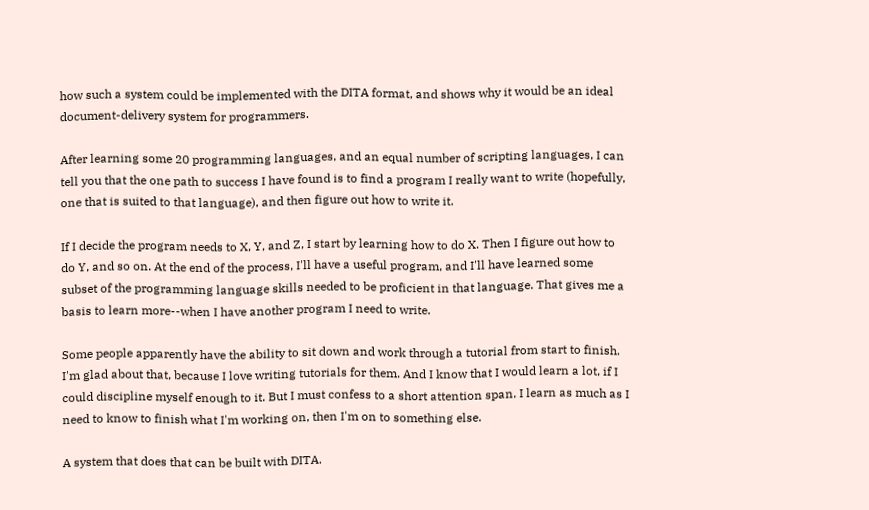how such a system could be implemented with the DITA format, and shows why it would be an ideal document-delivery system for programmers.

After learning some 20 programming languages, and an equal number of scripting languages, I can tell you that the one path to success I have found is to find a program I really want to write (hopefully, one that is suited to that language), and then figure out how to write it.

If I decide the program needs to X, Y, and Z, I start by learning how to do X. Then I figure out how to do Y, and so on. At the end of the process, I'll have a useful program, and I'll have learned some subset of the programming language skills needed to be proficient in that language. That gives me a basis to learn more--when I have another program I need to write.

Some people apparently have the ability to sit down and work through a tutorial from start to finish. I'm glad about that, because I love writing tutorials for them. And I know that I would learn a lot, if I could discipline myself enough to it. But I must confess to a short attention span. I learn as much as I need to know to finish what I'm working on, then I'm on to something else.

A system that does that can be built with DITA.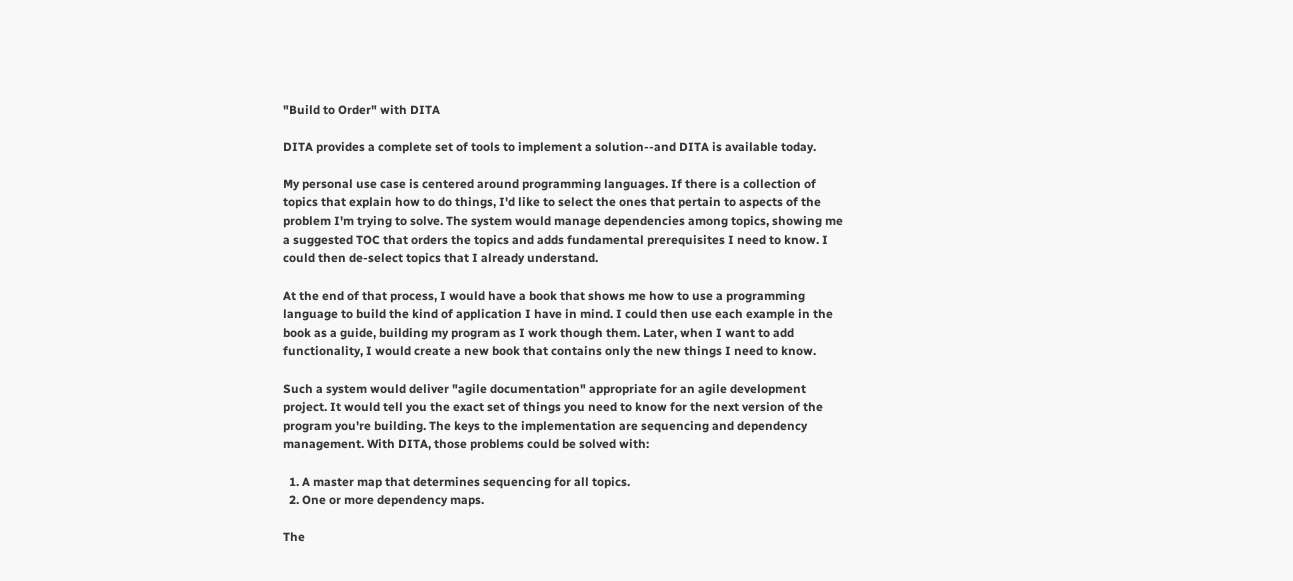"Build to Order" with DITA

DITA provides a complete set of tools to implement a solution--and DITA is available today.

My personal use case is centered around programming languages. If there is a collection of topics that explain how to do things, I'd like to select the ones that pertain to aspects of the problem I'm trying to solve. The system would manage dependencies among topics, showing me a suggested TOC that orders the topics and adds fundamental prerequisites I need to know. I could then de-select topics that I already understand.

At the end of that process, I would have a book that shows me how to use a programming language to build the kind of application I have in mind. I could then use each example in the book as a guide, building my program as I work though them. Later, when I want to add functionality, I would create a new book that contains only the new things I need to know.

Such a system would deliver "agile documentation" appropriate for an agile development project. It would tell you the exact set of things you need to know for the next version of the program you're building. The keys to the implementation are sequencing and dependency management. With DITA, those problems could be solved with:

  1. A master map that determines sequencing for all topics.
  2. One or more dependency maps.

The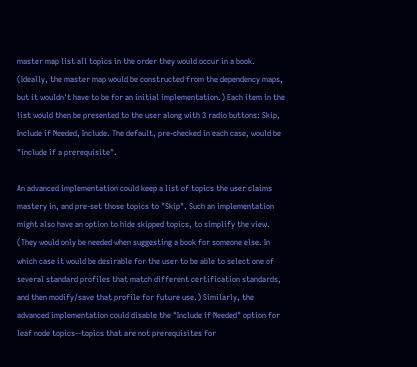master map list all topics in the order they would occur in a book. (Ideally, the master map would be constructed from the dependency maps, but it wouldn't have to be for an initial implementation.) Each item in the list would then be presented to the user along with 3 radio buttons: Skip, Include if Needed, Include. The default, pre-checked in each case, would be "include if a prerequisite".

An advanced implementation could keep a list of topics the user claims mastery in, and pre-set those topics to "Skip". Such an implementation might also have an option to hide skipped topics, to simplify the view. (They would only be needed when suggesting a book for someone else. In which case it would be desirable for the user to be able to select one of several standard profiles that match different certification standards, and then modify/save that profile for future use.) Similarly, the advanced implementation could disable the "Include if Needed" option for leaf node topics--topics that are not prerequisites for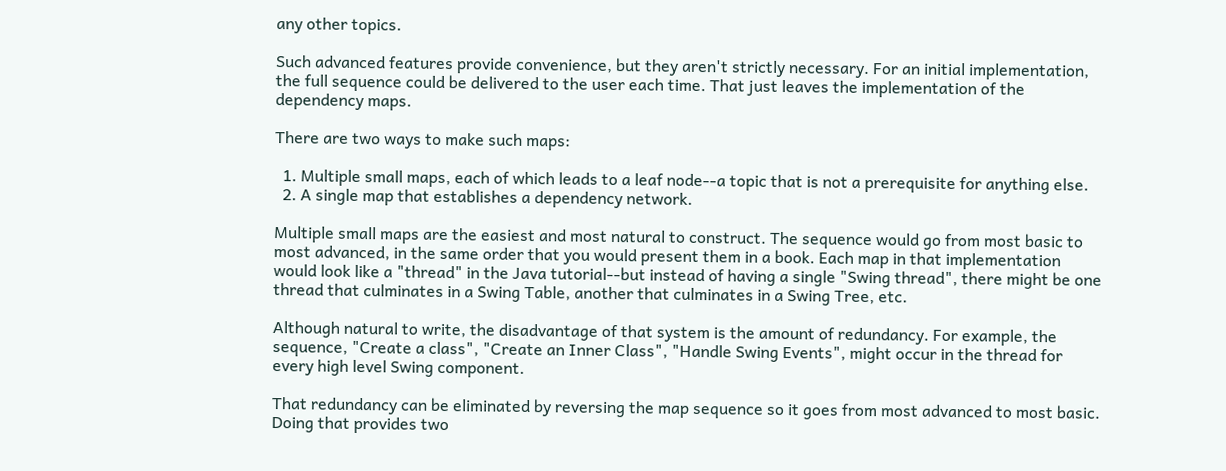any other topics.

Such advanced features provide convenience, but they aren't strictly necessary. For an initial implementation, the full sequence could be delivered to the user each time. That just leaves the implementation of the dependency maps.

There are two ways to make such maps:

  1. Multiple small maps, each of which leads to a leaf node--a topic that is not a prerequisite for anything else.
  2. A single map that establishes a dependency network.

Multiple small maps are the easiest and most natural to construct. The sequence would go from most basic to most advanced, in the same order that you would present them in a book. Each map in that implementation would look like a "thread" in the Java tutorial--but instead of having a single "Swing thread", there might be one thread that culminates in a Swing Table, another that culminates in a Swing Tree, etc.

Although natural to write, the disadvantage of that system is the amount of redundancy. For example, the sequence, "Create a class", "Create an Inner Class", "Handle Swing Events", might occur in the thread for every high level Swing component.

That redundancy can be eliminated by reversing the map sequence so it goes from most advanced to most basic. Doing that provides two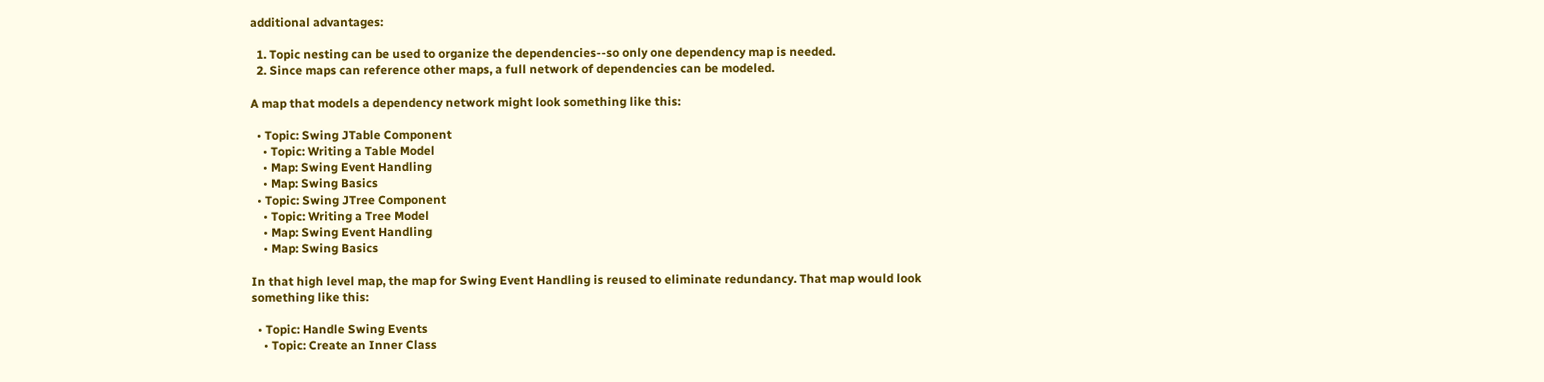additional advantages:

  1. Topic nesting can be used to organize the dependencies--so only one dependency map is needed.
  2. Since maps can reference other maps, a full network of dependencies can be modeled.

A map that models a dependency network might look something like this:

  • Topic: Swing JTable Component
    • Topic: Writing a Table Model
    • Map: Swing Event Handling
    • Map: Swing Basics
  • Topic: Swing JTree Component
    • Topic: Writing a Tree Model
    • Map: Swing Event Handling
    • Map: Swing Basics

In that high level map, the map for Swing Event Handling is reused to eliminate redundancy. That map would look something like this:

  • Topic: Handle Swing Events
    • Topic: Create an Inner Class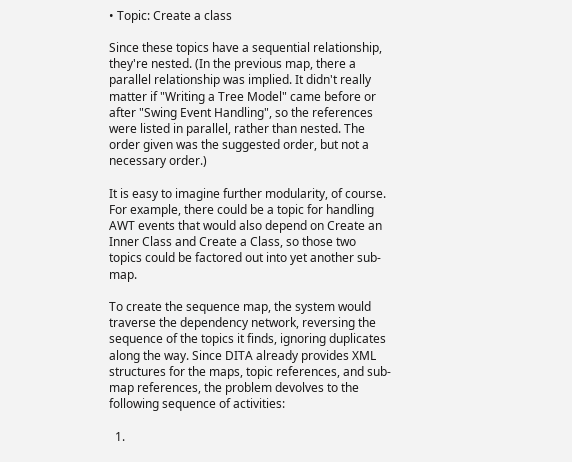• Topic: Create a class

Since these topics have a sequential relationship, they're nested. (In the previous map, there a parallel relationship was implied. It didn't really matter if "Writing a Tree Model" came before or after "Swing Event Handling", so the references were listed in parallel, rather than nested. The order given was the suggested order, but not a necessary order.)

It is easy to imagine further modularity, of course. For example, there could be a topic for handling AWT events that would also depend on Create an Inner Class and Create a Class, so those two topics could be factored out into yet another sub-map.

To create the sequence map, the system would traverse the dependency network, reversing the sequence of the topics it finds, ignoring duplicates along the way. Since DITA already provides XML structures for the maps, topic references, and sub-map references, the problem devolves to the following sequence of activities:

  1.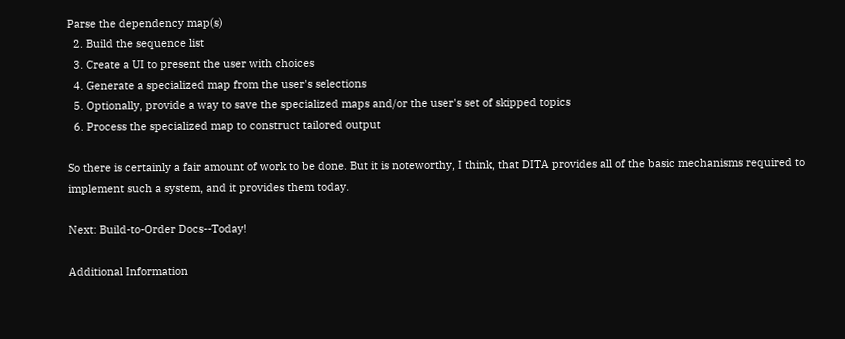Parse the dependency map(s)
  2. Build the sequence list
  3. Create a UI to present the user with choices
  4. Generate a specialized map from the user's selections
  5. Optionally, provide a way to save the specialized maps and/or the user's set of skipped topics
  6. Process the specialized map to construct tailored output

So there is certainly a fair amount of work to be done. But it is noteworthy, I think, that DITA provides all of the basic mechanisms required to implement such a system, and it provides them today.

Next: Build-to-Order Docs--Today!

Additional Information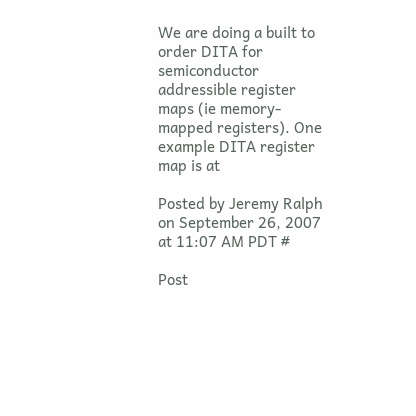We are doing a built to order DITA for semiconductor addressible register maps (ie memory-mapped registers). One example DITA register map is at

Posted by Jeremy Ralph on September 26, 2007 at 11:07 AM PDT #

Post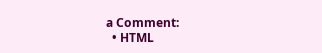a Comment:
  • HTML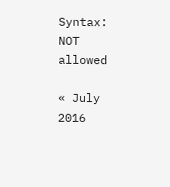Syntax: NOT allowed

« July 2016